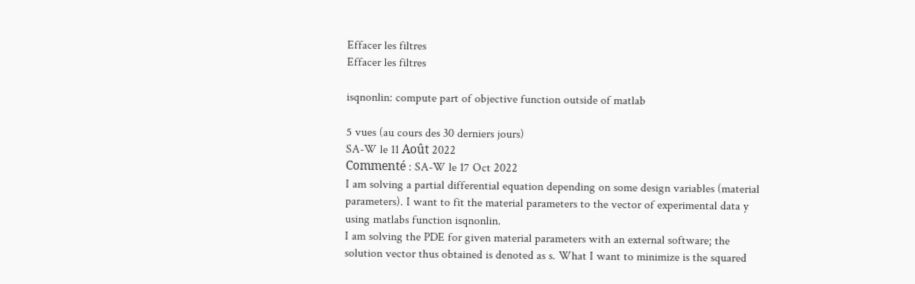Effacer les filtres
Effacer les filtres

isqnonlin: compute part of objective function outside of matlab

5 vues (au cours des 30 derniers jours)
SA-W le 11 Août 2022
Commenté : SA-W le 17 Oct 2022
I am solving a partial differential equation depending on some design variables (material parameters). I want to fit the material parameters to the vector of experimental data y using matlabs function isqnonlin.
I am solving the PDE for given material parameters with an external software; the solution vector thus obtained is denoted as s. What I want to minimize is the squared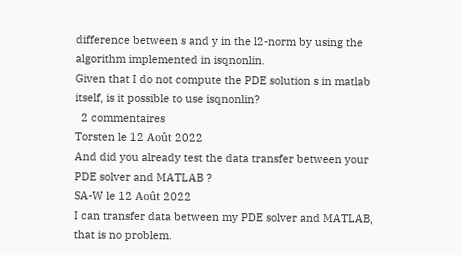difference between s and y in the l2-norm by using the algorithm implemented in isqnonlin.
Given that I do not compute the PDE solution s in matlab itself, is it possible to use isqnonlin?
  2 commentaires
Torsten le 12 Août 2022
And did you already test the data transfer between your PDE solver and MATLAB ?
SA-W le 12 Août 2022
I can transfer data between my PDE solver and MATLAB, that is no problem.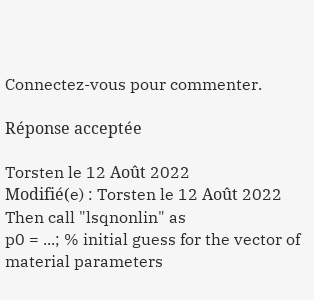Connectez-vous pour commenter.

Réponse acceptée

Torsten le 12 Août 2022
Modifié(e) : Torsten le 12 Août 2022
Then call "lsqnonlin" as
p0 = ...; % initial guess for the vector of material parameters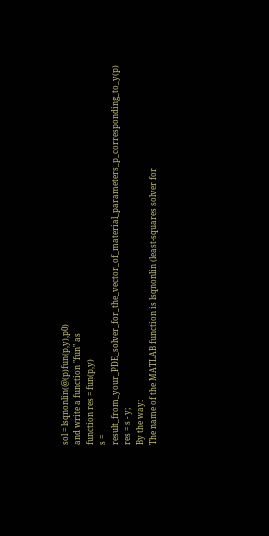sol = lsqnonlin(@(p)fun(p,y),p0)
and write a function "fun" as
function res = fun(p,y)
s = result_from_your_PDE_solver_for_the_vector_of_material_parameters_p_corresponding_to_y(p)
res = s - y;
By the way:
The name of the MATLAB function is lsqnonlin (least-squares solver for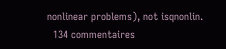nonlinear problems), not isqnonlin.
  134 commentaires